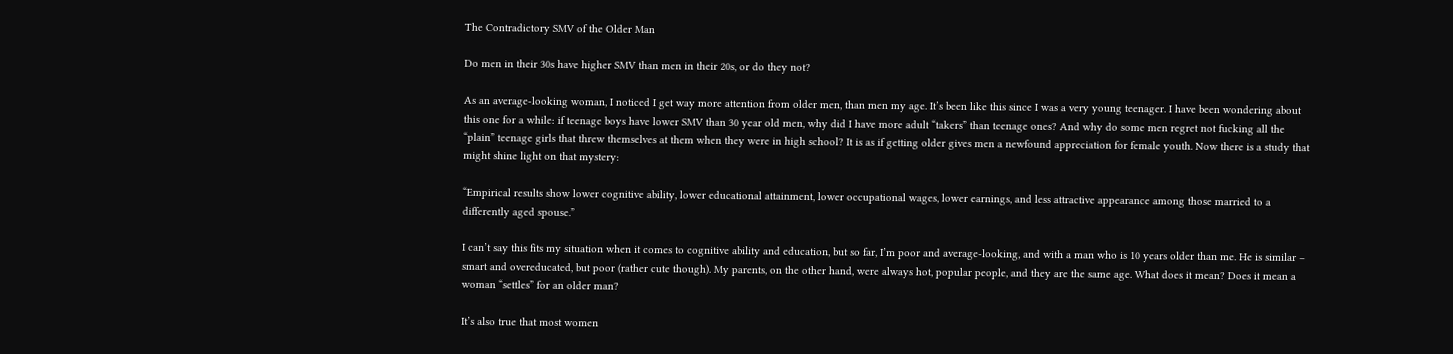The Contradictory SMV of the Older Man

Do men in their 30s have higher SMV than men in their 20s, or do they not?

As an average-looking woman, I noticed I get way more attention from older men, than men my age. It’s been like this since I was a very young teenager. I have been wondering about this one for a while: if teenage boys have lower SMV than 30 year old men, why did I have more adult “takers” than teenage ones? And why do some men regret not fucking all the “plain” teenage girls that threw themselves at them when they were in high school? It is as if getting older gives men a newfound appreciation for female youth. Now there is a study that might shine light on that mystery:

“Empirical results show lower cognitive ability, lower educational attainment, lower occupational wages, lower earnings, and less attractive appearance among those married to a differently aged spouse.”

I can’t say this fits my situation when it comes to cognitive ability and education, but so far, I’m poor and average-looking, and with a man who is 10 years older than me. He is similar – smart and overeducated, but poor (rather cute though). My parents, on the other hand, were always hot, popular people, and they are the same age. What does it mean? Does it mean a woman “settles” for an older man?

It’s also true that most women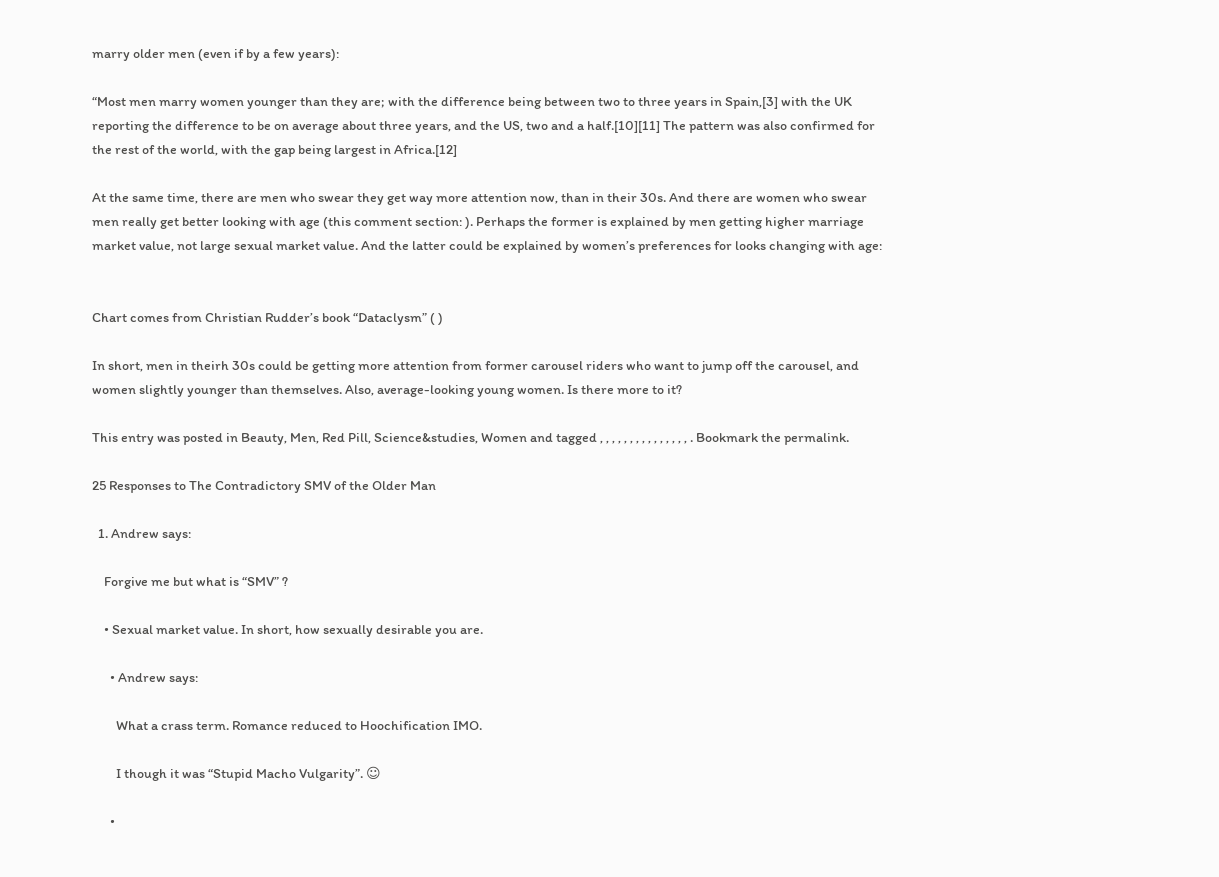marry older men (even if by a few years):

“Most men marry women younger than they are; with the difference being between two to three years in Spain,[3] with the UK reporting the difference to be on average about three years, and the US, two and a half.[10][11] The pattern was also confirmed for the rest of the world, with the gap being largest in Africa.[12]

At the same time, there are men who swear they get way more attention now, than in their 30s. And there are women who swear men really get better looking with age (this comment section: ). Perhaps the former is explained by men getting higher marriage market value, not large sexual market value. And the latter could be explained by women’s preferences for looks changing with age:


Chart comes from Christian Rudder’s book “Dataclysm” ( )

In short, men in theirh 30s could be getting more attention from former carousel riders who want to jump off the carousel, and women slightly younger than themselves. Also, average-looking young women. Is there more to it?

This entry was posted in Beauty, Men, Red Pill, Science&studies, Women and tagged , , , , , , , , , , , , , , , . Bookmark the permalink.

25 Responses to The Contradictory SMV of the Older Man

  1. Andrew says:

    Forgive me but what is “SMV” ?

    • Sexual market value. In short, how sexually desirable you are.

      • Andrew says:

        What a crass term. Romance reduced to Hoochification IMO.

        I though it was “Stupid Macho Vulgarity”. ☺

      •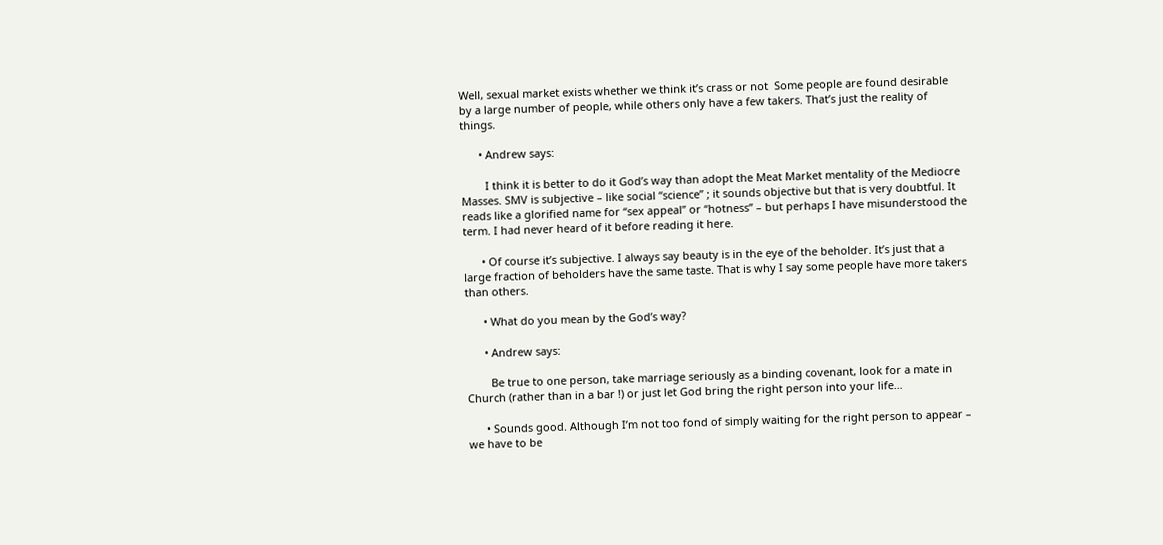Well, sexual market exists whether we think it’s crass or not  Some people are found desirable by a large number of people, while others only have a few takers. That’s just the reality of things.

      • Andrew says:

        I think it is better to do it God’s way than adopt the Meat Market mentality of the Mediocre Masses. SMV is subjective – like social “science” ; it sounds objective but that is very doubtful. It reads like a glorified name for “sex appeal” or “hotness” – but perhaps I have misunderstood the term. I had never heard of it before reading it here.

      • Of course it’s subjective. I always say beauty is in the eye of the beholder. It’s just that a large fraction of beholders have the same taste. That is why I say some people have more takers than others.

      • What do you mean by the God’s way?

      • Andrew says:

        Be true to one person, take marriage seriously as a binding covenant, look for a mate in Church (rather than in a bar !) or just let God bring the right person into your life…

      • Sounds good. Although I’m not too fond of simply waiting for the right person to appear – we have to be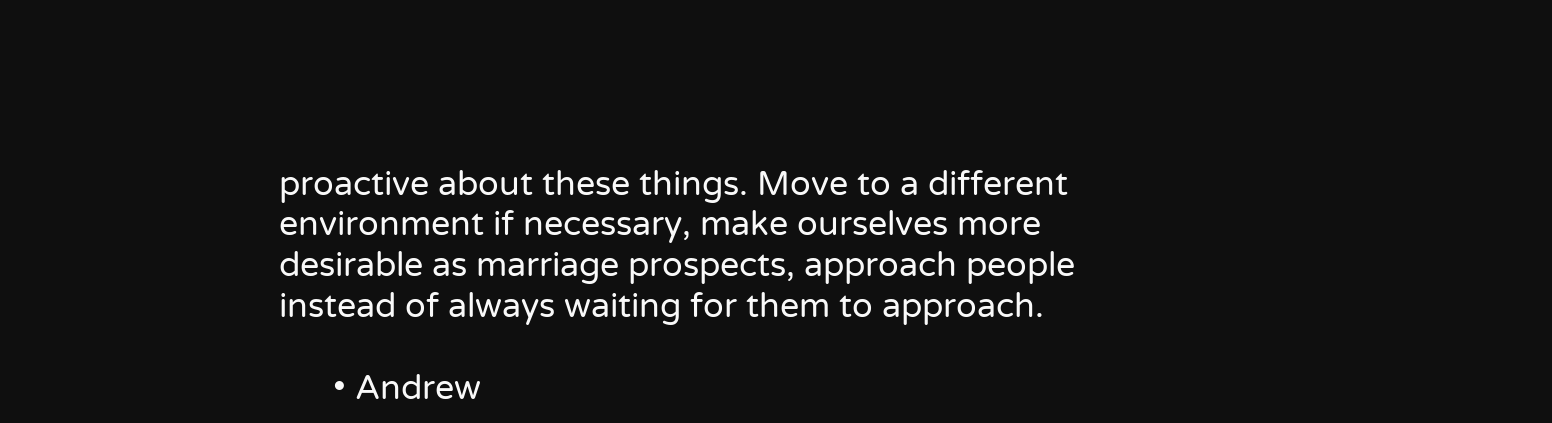proactive about these things. Move to a different environment if necessary, make ourselves more desirable as marriage prospects, approach people instead of always waiting for them to approach.

      • Andrew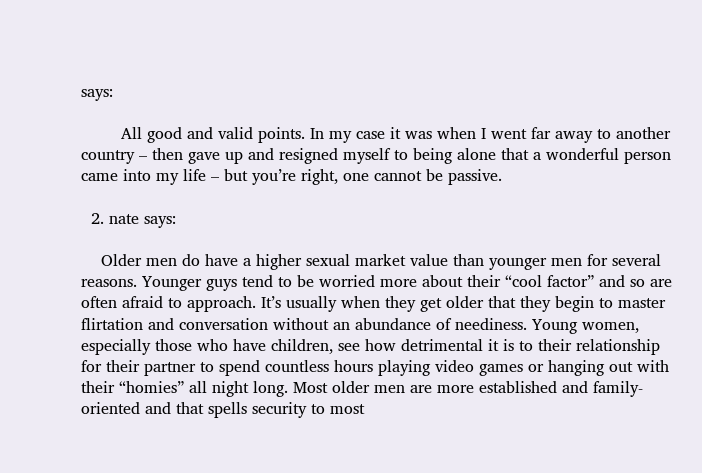says:

        All good and valid points. In my case it was when I went far away to another country – then gave up and resigned myself to being alone that a wonderful person came into my life – but you’re right, one cannot be passive.

  2. nate says:

    Older men do have a higher sexual market value than younger men for several reasons. Younger guys tend to be worried more about their “cool factor” and so are often afraid to approach. It’s usually when they get older that they begin to master flirtation and conversation without an abundance of neediness. Young women, especially those who have children, see how detrimental it is to their relationship for their partner to spend countless hours playing video games or hanging out with their “homies” all night long. Most older men are more established and family-oriented and that spells security to most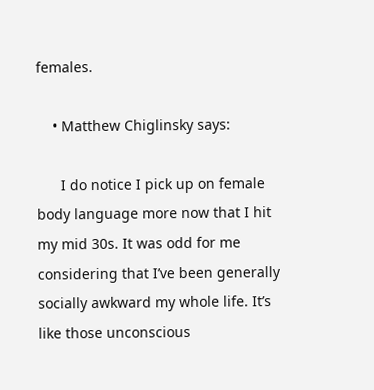females.

    • Matthew Chiglinsky says:

      I do notice I pick up on female body language more now that I hit my mid 30s. It was odd for me considering that I’ve been generally socially awkward my whole life. It’s like those unconscious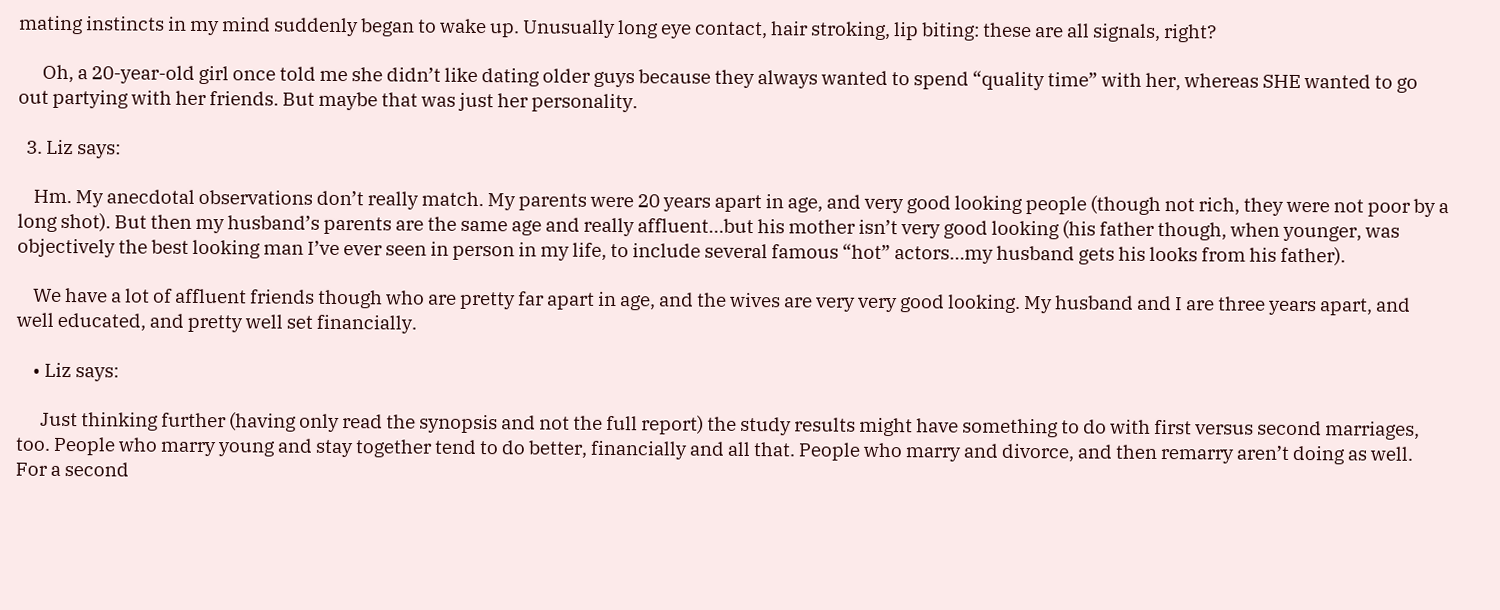mating instincts in my mind suddenly began to wake up. Unusually long eye contact, hair stroking, lip biting: these are all signals, right?

      Oh, a 20-year-old girl once told me she didn’t like dating older guys because they always wanted to spend “quality time” with her, whereas SHE wanted to go out partying with her friends. But maybe that was just her personality.

  3. Liz says:

    Hm. My anecdotal observations don’t really match. My parents were 20 years apart in age, and very good looking people (though not rich, they were not poor by a long shot). But then my husband’s parents are the same age and really affluent…but his mother isn’t very good looking (his father though, when younger, was objectively the best looking man I’ve ever seen in person in my life, to include several famous “hot” actors…my husband gets his looks from his father).

    We have a lot of affluent friends though who are pretty far apart in age, and the wives are very very good looking. My husband and I are three years apart, and well educated, and pretty well set financially.

    • Liz says:

      Just thinking further (having only read the synopsis and not the full report) the study results might have something to do with first versus second marriages, too. People who marry young and stay together tend to do better, financially and all that. People who marry and divorce, and then remarry aren’t doing as well. For a second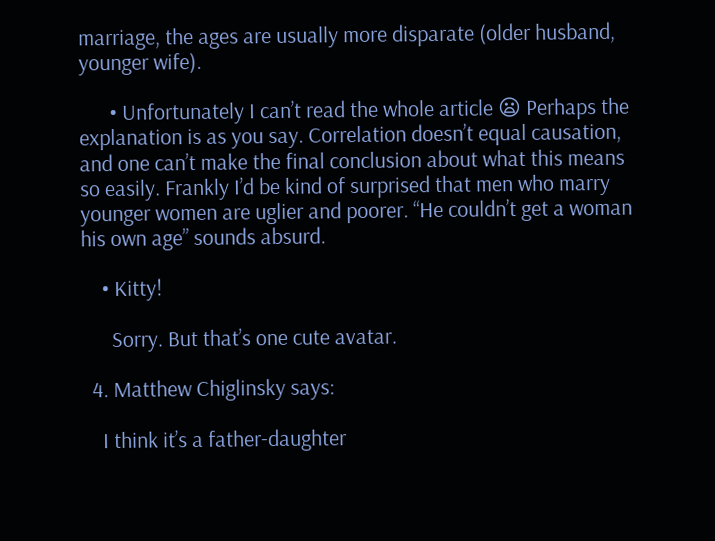marriage, the ages are usually more disparate (older husband, younger wife).

      • Unfortunately I can’t read the whole article 😦 Perhaps the explanation is as you say. Correlation doesn’t equal causation, and one can’t make the final conclusion about what this means so easily. Frankly I’d be kind of surprised that men who marry younger women are uglier and poorer. “He couldn’t get a woman his own age” sounds absurd.

    • Kitty!

      Sorry. But that’s one cute avatar.

  4. Matthew Chiglinsky says:

    I think it’s a father-daughter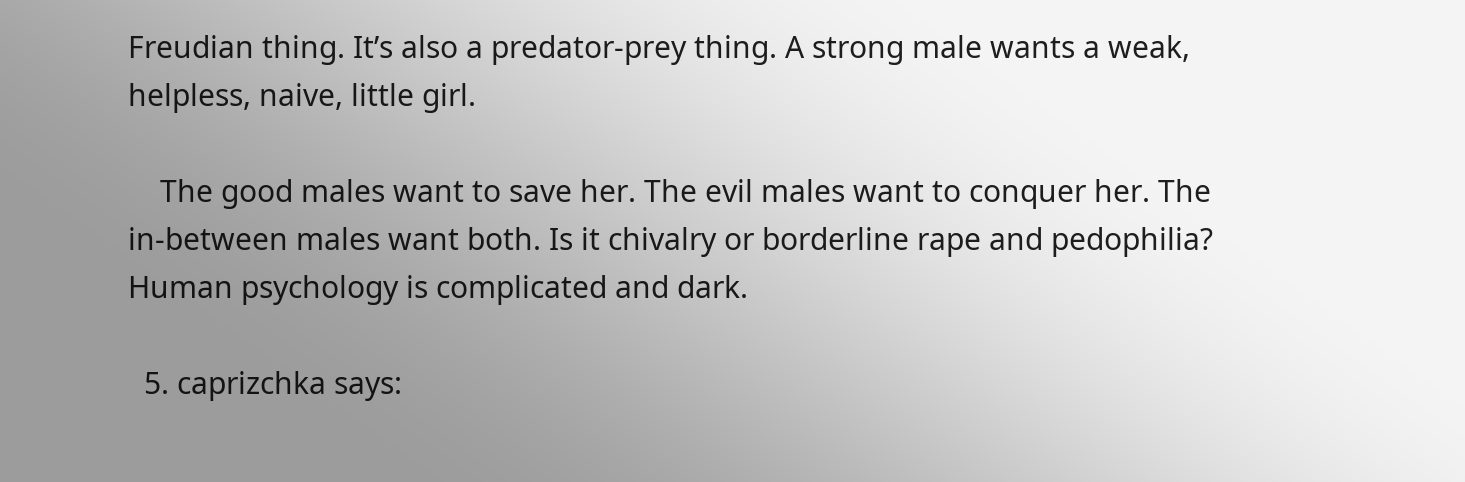Freudian thing. It’s also a predator-prey thing. A strong male wants a weak, helpless, naive, little girl.

    The good males want to save her. The evil males want to conquer her. The in-between males want both. Is it chivalry or borderline rape and pedophilia? Human psychology is complicated and dark.

  5. caprizchka says: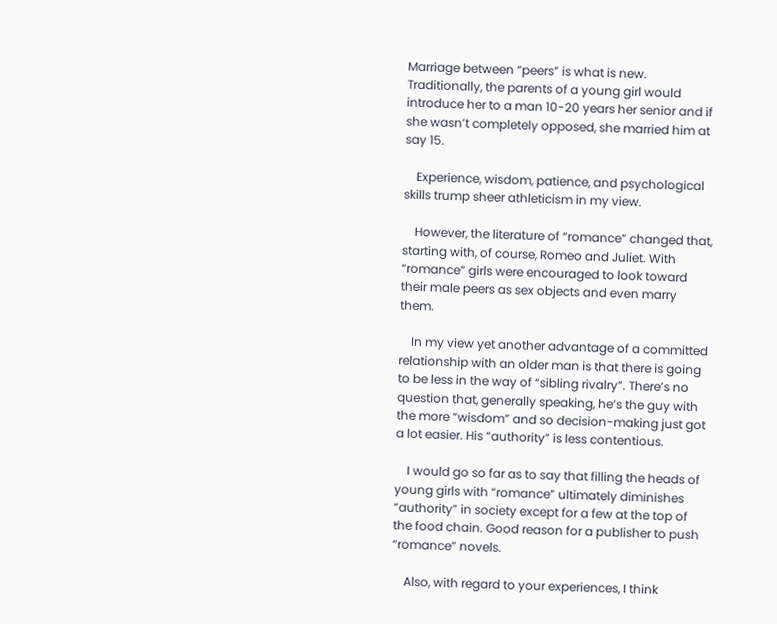Marriage between “peers” is what is new. Traditionally, the parents of a young girl would introduce her to a man 10-20 years her senior and if she wasn’t completely opposed, she married him at say 15.

    Experience, wisdom, patience, and psychological skills trump sheer athleticism in my view.

    However, the literature of “romance” changed that, starting with, of course, Romeo and Juliet. With “romance” girls were encouraged to look toward their male peers as sex objects and even marry them.

    In my view yet another advantage of a committed relationship with an older man is that there is going to be less in the way of “sibling rivalry”. There’s no question that, generally speaking, he’s the guy with the more “wisdom” and so decision-making just got a lot easier. His “authority” is less contentious.

    I would go so far as to say that filling the heads of young girls with “romance” ultimately diminishes “authority” in society except for a few at the top of the food chain. Good reason for a publisher to push “romance” novels.

    Also, with regard to your experiences, I think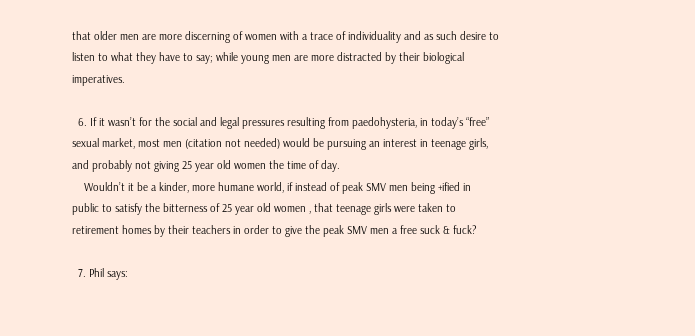that older men are more discerning of women with a trace of individuality and as such desire to listen to what they have to say; while young men are more distracted by their biological imperatives.

  6. If it wasn’t for the social and legal pressures resulting from paedohysteria, in today’s “free” sexual market, most men (citation not needed) would be pursuing an interest in teenage girls, and probably not giving 25 year old women the time of day.
    Wouldn’t it be a kinder, more humane world, if instead of peak SMV men being +ified in public to satisfy the bitterness of 25 year old women , that teenage girls were taken to retirement homes by their teachers in order to give the peak SMV men a free suck & fuck?

  7. Phil says: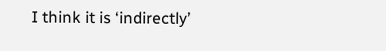I think it is ‘indirectly’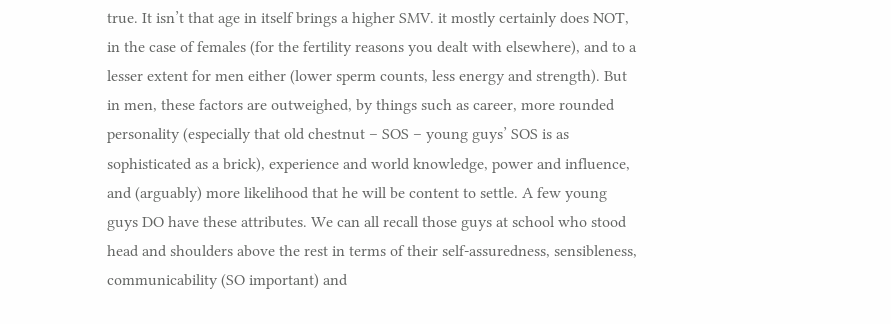true. It isn’t that age in itself brings a higher SMV. it mostly certainly does NOT, in the case of females (for the fertility reasons you dealt with elsewhere), and to a lesser extent for men either (lower sperm counts, less energy and strength). But in men, these factors are outweighed, by things such as career, more rounded personality (especially that old chestnut – SOS – young guys’ SOS is as sophisticated as a brick), experience and world knowledge, power and influence, and (arguably) more likelihood that he will be content to settle. A few young guys DO have these attributes. We can all recall those guys at school who stood head and shoulders above the rest in terms of their self-assuredness, sensibleness, communicability (SO important) and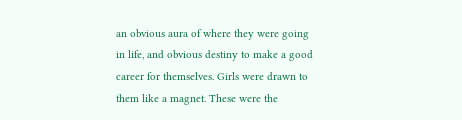an obvious aura of where they were going in life, and obvious destiny to make a good career for themselves. Girls were drawn to them like a magnet. These were the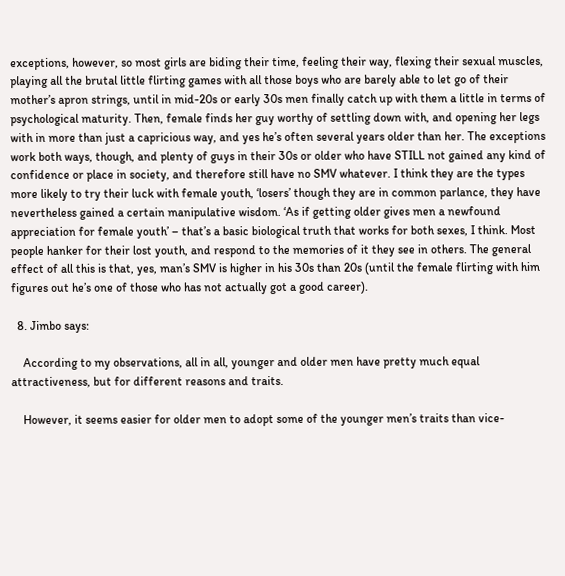exceptions, however, so most girls are biding their time, feeling their way, flexing their sexual muscles, playing all the brutal little flirting games with all those boys who are barely able to let go of their mother’s apron strings, until in mid-20s or early 30s men finally catch up with them a little in terms of psychological maturity. Then, female finds her guy worthy of settling down with, and opening her legs with in more than just a capricious way, and yes he’s often several years older than her. The exceptions work both ways, though, and plenty of guys in their 30s or older who have STILL not gained any kind of confidence or place in society, and therefore still have no SMV whatever. I think they are the types more likely to try their luck with female youth, ‘losers’ though they are in common parlance, they have nevertheless gained a certain manipulative wisdom. ‘As if getting older gives men a newfound appreciation for female youth’ – that’s a basic biological truth that works for both sexes, I think. Most people hanker for their lost youth, and respond to the memories of it they see in others. The general effect of all this is that, yes, man’s SMV is higher in his 30s than 20s (until the female flirting with him figures out he’s one of those who has not actually got a good career).

  8. Jimbo says:

    According to my observations, all in all, younger and older men have pretty much equal attractiveness, but for different reasons and traits.

    However, it seems easier for older men to adopt some of the younger men’s traits than vice-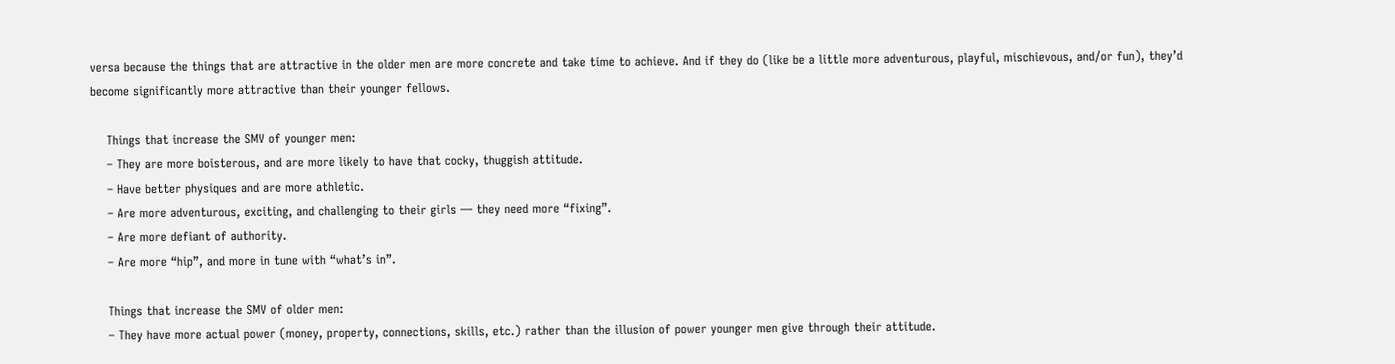versa because the things that are attractive in the older men are more concrete and take time to achieve. And if they do (like be a little more adventurous, playful, mischievous, and/or fun), they’d become significantly more attractive than their younger fellows.

    Things that increase the SMV of younger men:
    – They are more boisterous, and are more likely to have that cocky, thuggish attitude.
    – Have better physiques and are more athletic.
    – Are more adventurous, exciting, and challenging to their girls — they need more “fixing”.
    – Are more defiant of authority.
    – Are more “hip”, and more in tune with “what’s in”.

    Things that increase the SMV of older men:
    – They have more actual power (money, property, connections, skills, etc.) rather than the illusion of power younger men give through their attitude.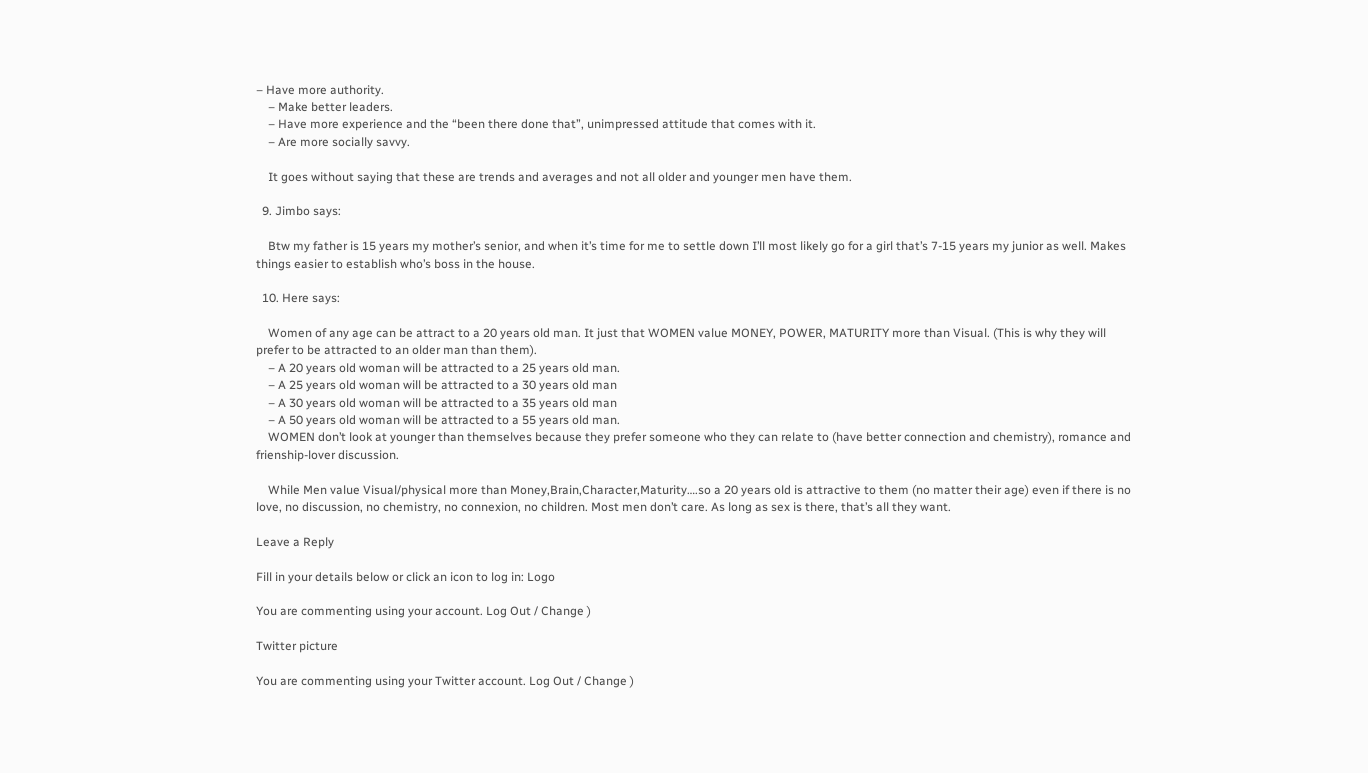– Have more authority.
    – Make better leaders.
    – Have more experience and the “been there done that”, unimpressed attitude that comes with it.
    – Are more socially savvy.

    It goes without saying that these are trends and averages and not all older and younger men have them.

  9. Jimbo says:

    Btw my father is 15 years my mother’s senior, and when it’s time for me to settle down I’ll most likely go for a girl that’s 7-15 years my junior as well. Makes things easier to establish who’s boss in the house.

  10. Here says:

    Women of any age can be attract to a 20 years old man. It just that WOMEN value MONEY, POWER, MATURITY more than Visual. (This is why they will prefer to be attracted to an older man than them).
    – A 20 years old woman will be attracted to a 25 years old man.
    – A 25 years old woman will be attracted to a 30 years old man
    – A 30 years old woman will be attracted to a 35 years old man
    – A 50 years old woman will be attracted to a 55 years old man.
    WOMEN don’t look at younger than themselves because they prefer someone who they can relate to (have better connection and chemistry), romance and frienship-lover discussion.

    While Men value Visual/physical more than Money,Brain,Character,Maturity….so a 20 years old is attractive to them (no matter their age) even if there is no love, no discussion, no chemistry, no connexion, no children. Most men don’t care. As long as sex is there, that’s all they want.

Leave a Reply

Fill in your details below or click an icon to log in: Logo

You are commenting using your account. Log Out / Change )

Twitter picture

You are commenting using your Twitter account. Log Out / Change )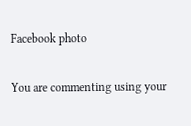Facebook photo

You are commenting using your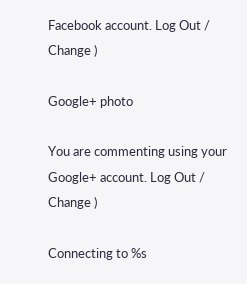Facebook account. Log Out / Change )

Google+ photo

You are commenting using your Google+ account. Log Out / Change )

Connecting to %s